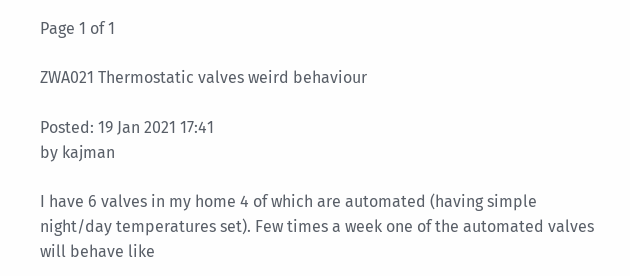Page 1 of 1

ZWA021 Thermostatic valves weird behaviour

Posted: 19 Jan 2021 17:41
by kajman

I have 6 valves in my home 4 of which are automated (having simple night/day temperatures set). Few times a week one of the automated valves will behave like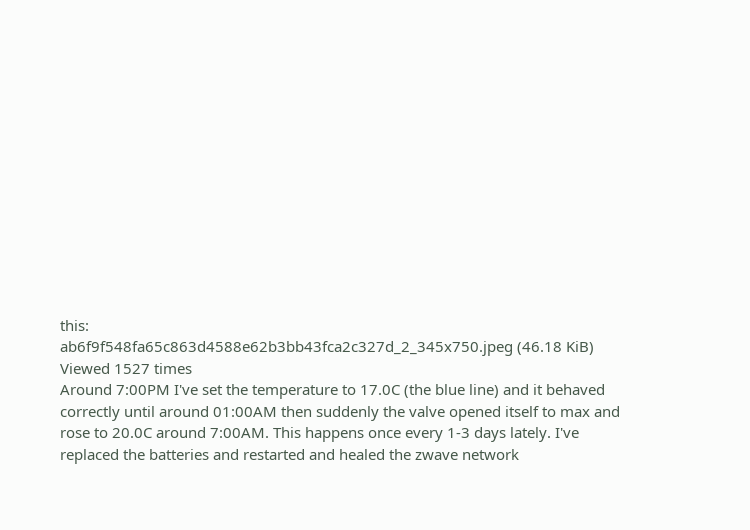this:
ab6f9f548fa65c863d4588e62b3bb43fca2c327d_2_345x750.jpeg (46.18 KiB) Viewed 1527 times
Around 7:00PM I've set the temperature to 17.0C (the blue line) and it behaved correctly until around 01:00AM then suddenly the valve opened itself to max and rose to 20.0C around 7:00AM. This happens once every 1-3 days lately. I've replaced the batteries and restarted and healed the zwave network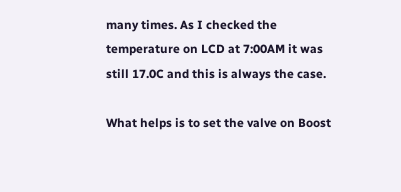many times. As I checked the temperature on LCD at 7:00AM it was still 17.0C and this is always the case.

What helps is to set the valve on Boost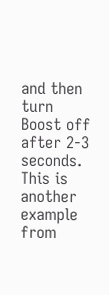and then turn Boost off after 2-3 seconds. This is another example from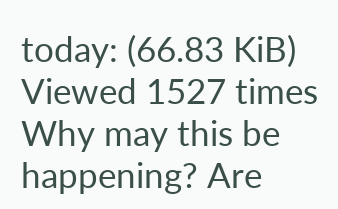today: (66.83 KiB) Viewed 1527 times
Why may this be happening? Are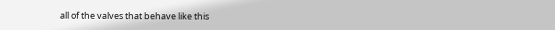all of the valves that behave like this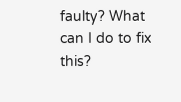faulty? What can I do to fix this?